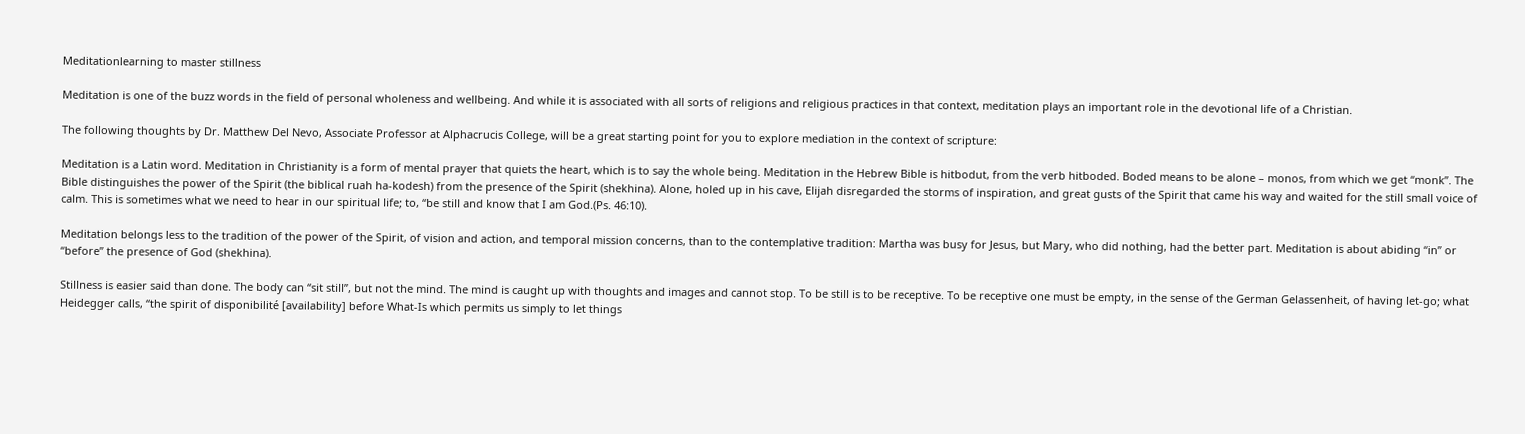Meditationlearning to master stillness

Meditation is one of the buzz words in the field of personal wholeness and wellbeing. And while it is associated with all sorts of religions and religious practices in that context, meditation plays an important role in the devotional life of a Christian.

The following thoughts by Dr. Matthew Del Nevo, Associate Professor at Alphacrucis College, will be a great starting point for you to explore mediation in the context of scripture:

Meditation is a Latin word. Meditation in Christianity is a form of mental prayer that quiets the heart, which is to say the whole being. Meditation in the Hebrew Bible is hitbodut, from the verb hitboded. Boded means to be alone – monos, from which we get “monk”. The Bible distinguishes the power of the Spirit (the biblical ruah ha-kodesh) from the presence of the Spirit (shekhina). Alone, holed up in his cave, Elijah disregarded the storms of inspiration, and great gusts of the Spirit that came his way and waited for the still small voice of calm. This is sometimes what we need to hear in our spiritual life; to, “be still and know that I am God.(Ps. 46:10).

Meditation belongs less to the tradition of the power of the Spirit, of vision and action, and temporal mission concerns, than to the contemplative tradition: Martha was busy for Jesus, but Mary, who did nothing, had the better part. Meditation is about abiding “in” or “before” the presence of God (shekhina).

Stillness is easier said than done. The body can “sit still”, but not the mind. The mind is caught up with thoughts and images and cannot stop. To be still is to be receptive. To be receptive one must be empty, in the sense of the German Gelassenheit, of having let-go; what Heidegger calls, “the spirit of disponibilité [availability] before What-Is which permits us simply to let things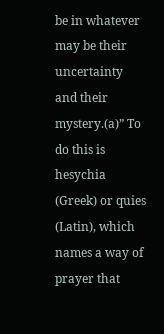be in whatever may be their uncertainty and their mystery.(a)” To do this is hesychia (Greek) or quies (Latin), which names a way of prayer that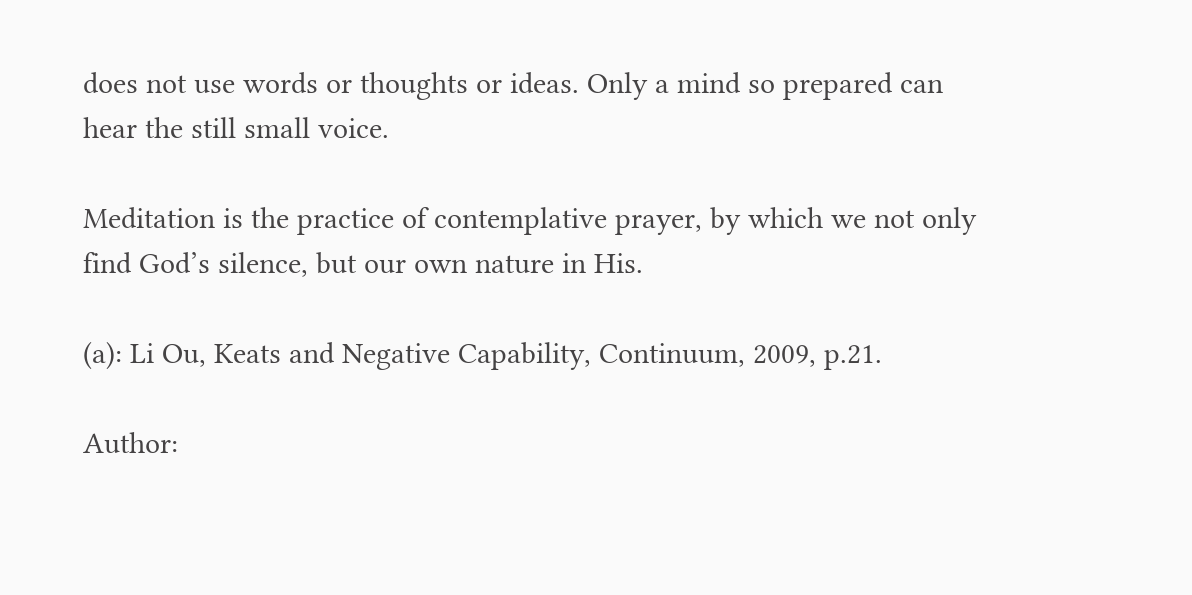does not use words or thoughts or ideas. Only a mind so prepared can hear the still small voice.

Meditation is the practice of contemplative prayer, by which we not only find God’s silence, but our own nature in His.

(a): Li Ou, Keats and Negative Capability, Continuum, 2009, p.21.

Author: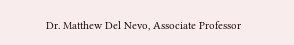Dr. Matthew Del Nevo, Associate Professor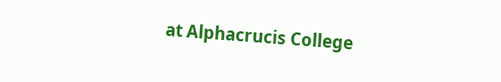at Alphacrucis College